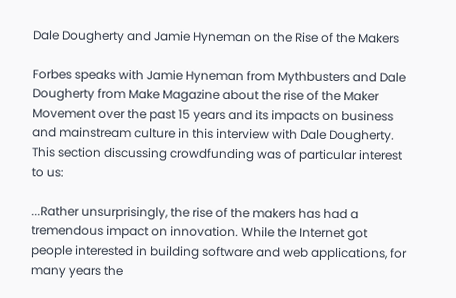Dale Dougherty and Jamie Hyneman on the Rise of the Makers

Forbes speaks with Jamie Hyneman from Mythbusters and Dale Dougherty from Make Magazine about the rise of the Maker Movement over the past 15 years and its impacts on business and mainstream culture in this interview with Dale Dougherty. This section discussing crowdfunding was of particular interest to us:

...Rather unsurprisingly, the rise of the makers has had a tremendous impact on innovation. While the Internet got people interested in building software and web applications, for many years the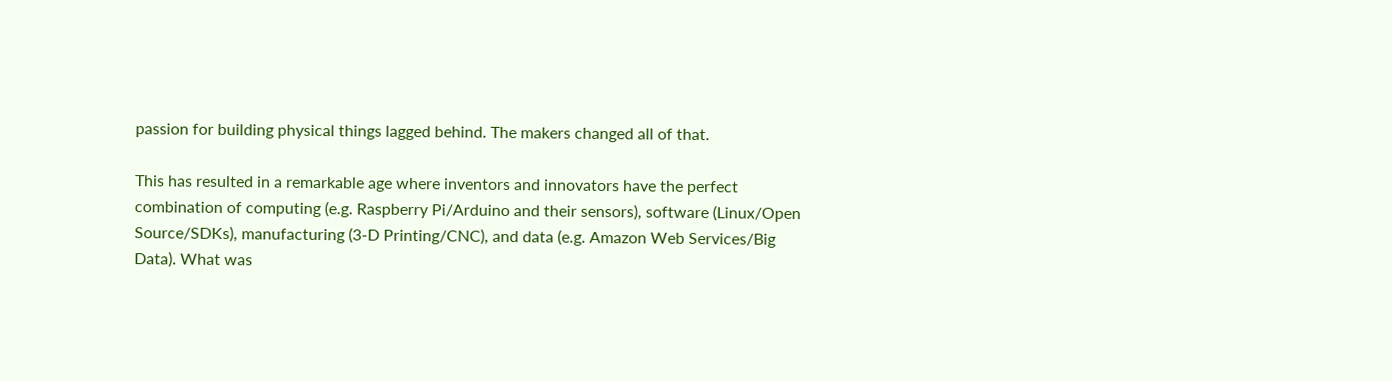passion for building physical things lagged behind. The makers changed all of that.

This has resulted in a remarkable age where inventors and innovators have the perfect combination of computing (e.g. Raspberry Pi/Arduino and their sensors), software (Linux/Open Source/SDKs), manufacturing (3-D Printing/CNC), and data (e.g. Amazon Web Services/Big Data). What was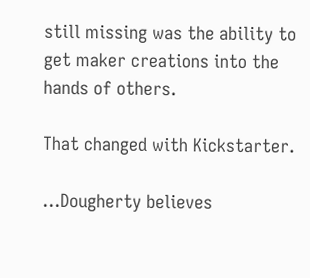still missing was the ability to get maker creations into the hands of others.

That changed with Kickstarter.

...Dougherty believes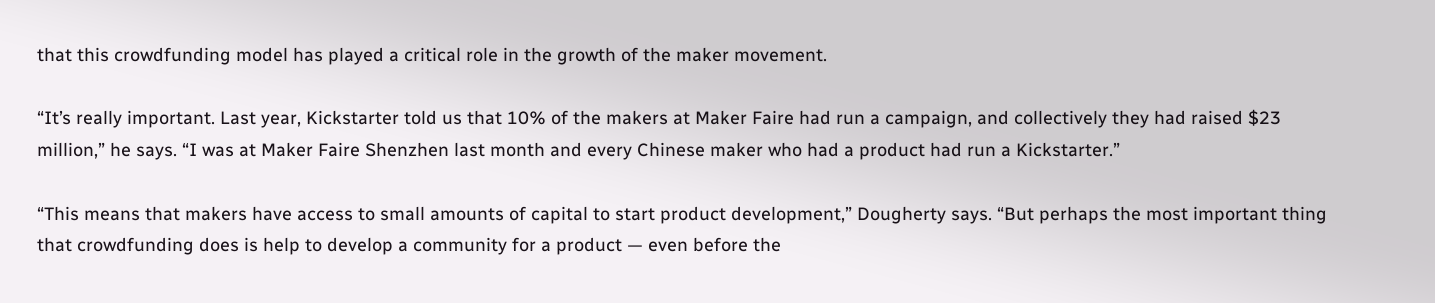that this crowdfunding model has played a critical role in the growth of the maker movement.

“It’s really important. Last year, Kickstarter told us that 10% of the makers at Maker Faire had run a campaign, and collectively they had raised $23 million,” he says. “I was at Maker Faire Shenzhen last month and every Chinese maker who had a product had run a Kickstarter.”

“This means that makers have access to small amounts of capital to start product development,” Dougherty says. “But perhaps the most important thing that crowdfunding does is help to develop a community for a product — even before the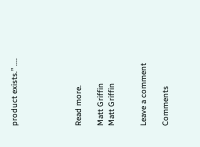product exists.” ....





Read more.

Matt Griffin
Matt Griffin


Leave a comment

Comments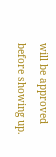will be approved before showing up.